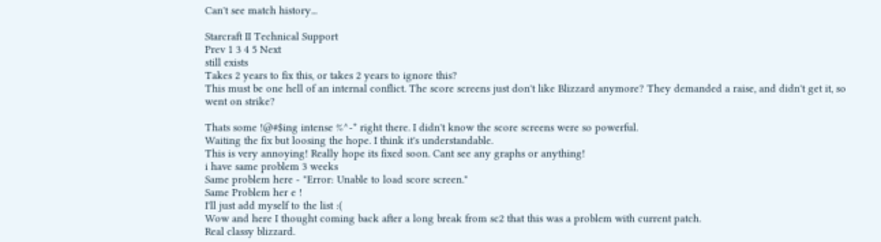Can't see match history...

Starcraft II Technical Support
Prev 1 3 4 5 Next
still exists
Takes 2 years to fix this, or takes 2 years to ignore this?
This must be one hell of an internal conflict. The score screens just don't like Blizzard anymore? They demanded a raise, and didn't get it, so went on strike?

Thats some !@#$ing intense %^-* right there. I didn't know the score screens were so powerful.
Waiting the fix but loosing the hope. I think it's understandable.
This is very annoying! Really hope its fixed soon. Cant see any graphs or anything!
i have same problem 3 weeks
Same problem here - "Error: Unable to load score screen."
Same Problem her e !
I'll just add myself to the list :(
Wow and here I thought coming back after a long break from sc2 that this was a problem with current patch.
Real classy blizzard.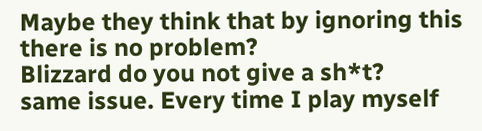Maybe they think that by ignoring this there is no problem?
Blizzard do you not give a sh*t?
same issue. Every time I play myself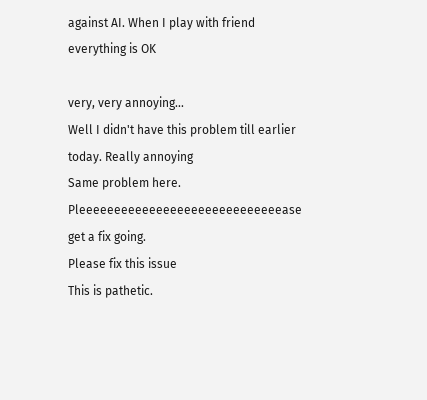against AI. When I play with friend everything is OK

very, very annoying...
Well I didn't have this problem till earlier today. Really annoying
Same problem here. Pleeeeeeeeeeeeeeeeeeeeeeeeeeeeease get a fix going.
Please fix this issue
This is pathetic.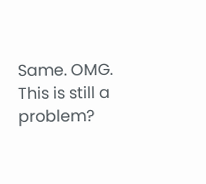Same. OMG.
This is still a problem?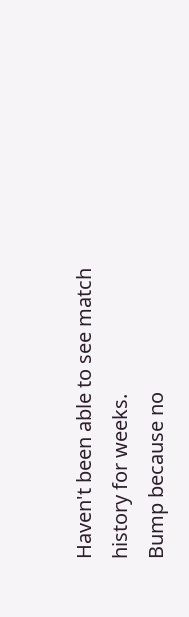Haven't been able to see match history for weeks.
Bump because no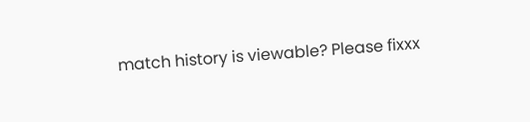match history is viewable? Please fixxx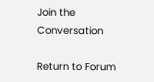Join the Conversation

Return to Forum